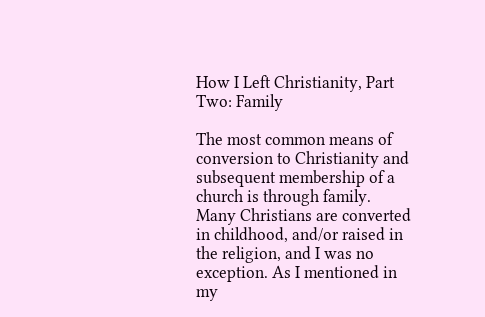How I Left Christianity, Part Two: Family

The most common means of conversion to Christianity and subsequent membership of a church is through family. Many Christians are converted in childhood, and/or raised in the religion, and I was no exception. As I mentioned in my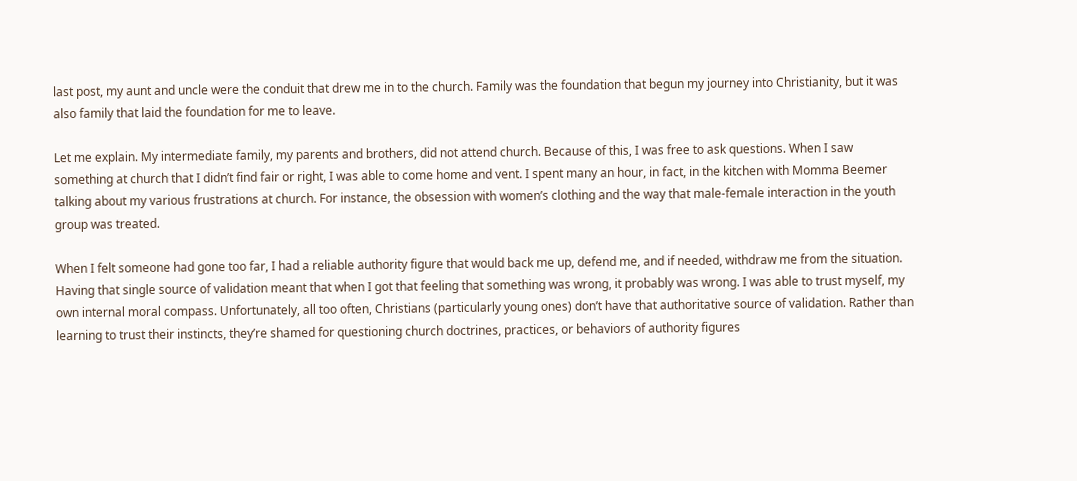last post, my aunt and uncle were the conduit that drew me in to the church. Family was the foundation that begun my journey into Christianity, but it was also family that laid the foundation for me to leave.

Let me explain. My intermediate family, my parents and brothers, did not attend church. Because of this, I was free to ask questions. When I saw something at church that I didn’t find fair or right, I was able to come home and vent. I spent many an hour, in fact, in the kitchen with Momma Beemer talking about my various frustrations at church. For instance, the obsession with women’s clothing and the way that male-female interaction in the youth group was treated.

When I felt someone had gone too far, I had a reliable authority figure that would back me up, defend me, and if needed, withdraw me from the situation. Having that single source of validation meant that when I got that feeling that something was wrong, it probably was wrong. I was able to trust myself, my own internal moral compass. Unfortunately, all too often, Christians (particularly young ones) don’t have that authoritative source of validation. Rather than learning to trust their instincts, they’re shamed for questioning church doctrines, practices, or behaviors of authority figures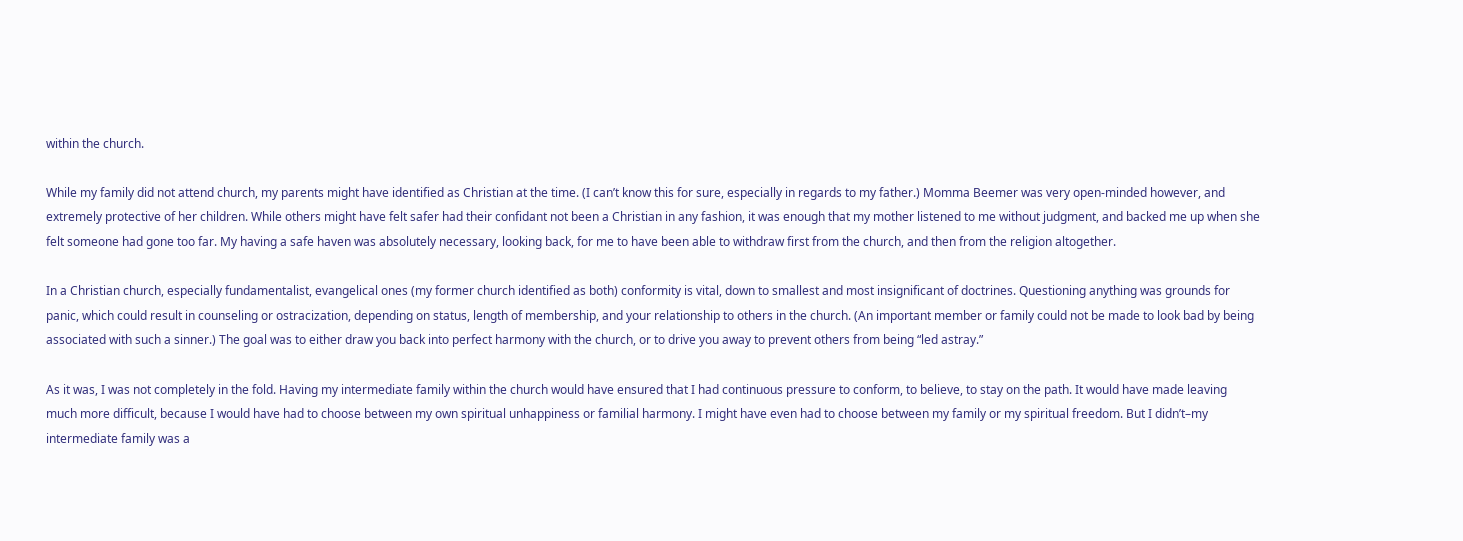within the church.

While my family did not attend church, my parents might have identified as Christian at the time. (I can’t know this for sure, especially in regards to my father.) Momma Beemer was very open-minded however, and extremely protective of her children. While others might have felt safer had their confidant not been a Christian in any fashion, it was enough that my mother listened to me without judgment, and backed me up when she felt someone had gone too far. My having a safe haven was absolutely necessary, looking back, for me to have been able to withdraw first from the church, and then from the religion altogether.

In a Christian church, especially fundamentalist, evangelical ones (my former church identified as both) conformity is vital, down to smallest and most insignificant of doctrines. Questioning anything was grounds for panic, which could result in counseling or ostracization, depending on status, length of membership, and your relationship to others in the church. (An important member or family could not be made to look bad by being associated with such a sinner.) The goal was to either draw you back into perfect harmony with the church, or to drive you away to prevent others from being “led astray.”

As it was, I was not completely in the fold. Having my intermediate family within the church would have ensured that I had continuous pressure to conform, to believe, to stay on the path. It would have made leaving much more difficult, because I would have had to choose between my own spiritual unhappiness or familial harmony. I might have even had to choose between my family or my spiritual freedom. But I didn’t–my intermediate family was a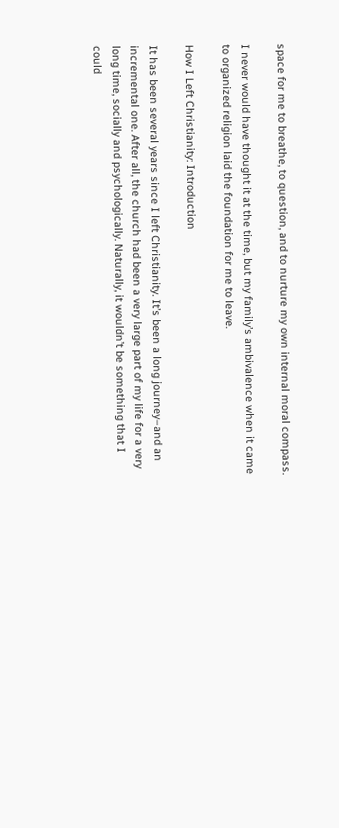space for me to breathe, to question, and to nurture my own internal moral compass.

I never would have thought it at the time, but my family’s ambivalence when it came to organized religion laid the foundation for me to leave.

How I Left Christianity: Introduction

It has been several years since I left Christianity. It’s been a long journey–and an incremental one. After all, the church had been a very large part of my life for a very long time, socially and psychologically. Naturally, it wouldn’t be something that I could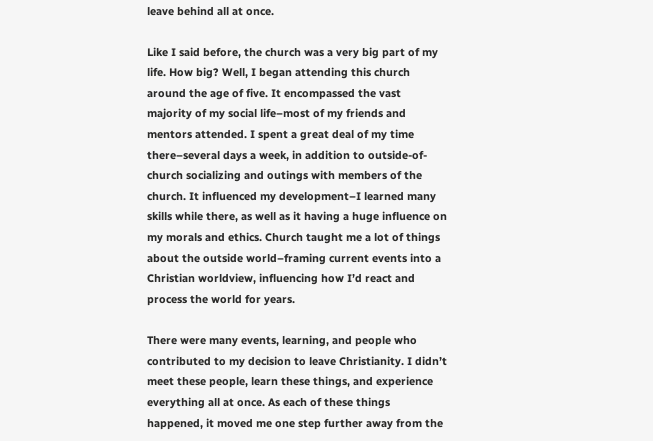leave behind all at once.

Like I said before, the church was a very big part of my life. How big? Well, I began attending this church around the age of five. It encompassed the vast majority of my social life–most of my friends and mentors attended. I spent a great deal of my time there–several days a week, in addition to outside-of-church socializing and outings with members of the church. It influenced my development–I learned many skills while there, as well as it having a huge influence on my morals and ethics. Church taught me a lot of things about the outside world–framing current events into a Christian worldview, influencing how I’d react and process the world for years.

There were many events, learning, and people who contributed to my decision to leave Christianity. I didn’t meet these people, learn these things, and experience everything all at once. As each of these things happened, it moved me one step further away from the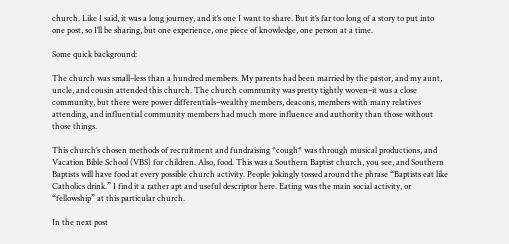church. Like I said, it was a long journey, and it’s one I want to share. But it’s far too long of a story to put into one post, so I’ll be sharing, but one experience, one piece of knowledge, one person at a time.

Some quick background:

The church was small–less than a hundred members. My parents had been married by the pastor, and my aunt, uncle, and cousin attended this church. The church community was pretty tightly woven–it was a close community, but there were power differentials–wealthy members, deacons, members with many relatives attending, and influential community members had much more influence and authority than those without those things.

This church’s chosen methods of recruitment and fundraising *cough* was through musical productions, and Vacation Bible School (VBS) for children. Also, food. This was a Southern Baptist church, you see, and Southern Baptists will have food at every possible church activity. People jokingly tossed around the phrase “Baptists eat like Catholics drink.” I find it a rather apt and useful descriptor here. Eating was the main social activity, or “fellowship” at this particular church.

In the next post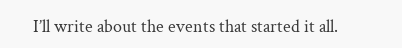I’ll write about the events that started it all.